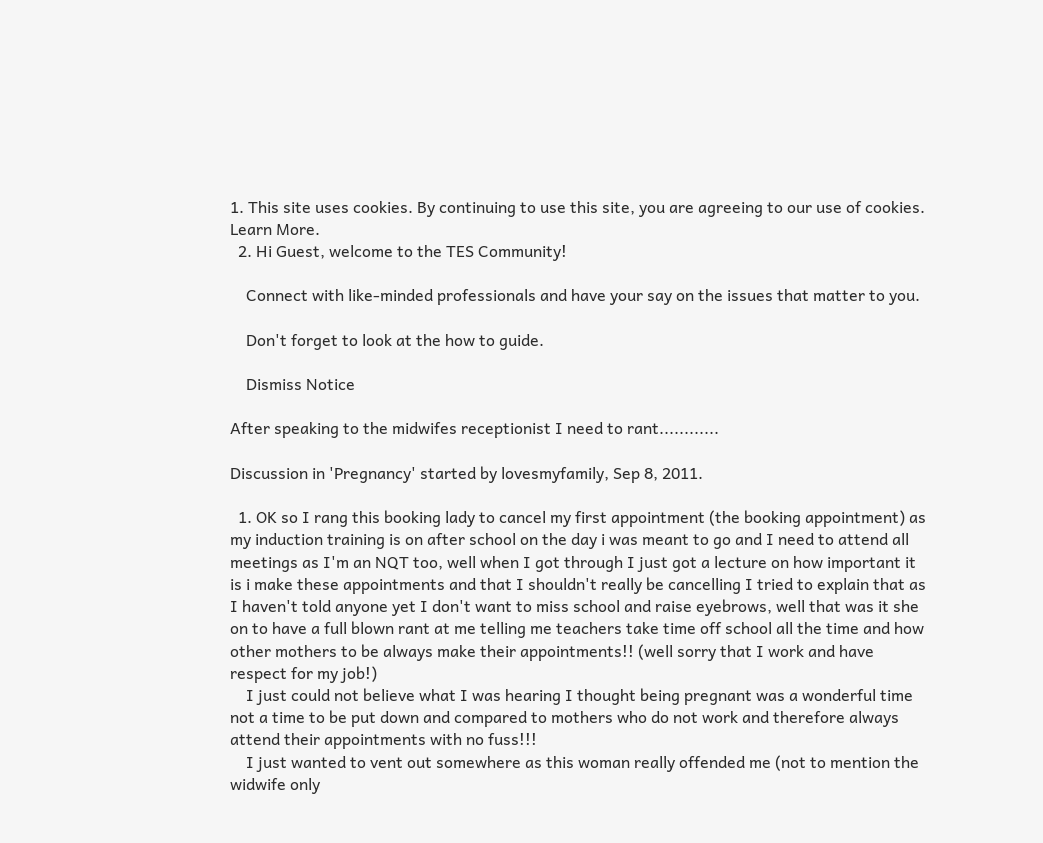1. This site uses cookies. By continuing to use this site, you are agreeing to our use of cookies. Learn More.
  2. Hi Guest, welcome to the TES Community!

    Connect with like-minded professionals and have your say on the issues that matter to you.

    Don't forget to look at the how to guide.

    Dismiss Notice

After speaking to the midwifes receptionist I need to rant............

Discussion in 'Pregnancy' started by lovesmyfamily, Sep 8, 2011.

  1. OK so I rang this booking lady to cancel my first appointment (the booking appointment) as my induction training is on after school on the day i was meant to go and I need to attend all meetings as I'm an NQT too, well when I got through I just got a lecture on how important it is i make these appointments and that I shouldn't really be cancelling I tried to explain that as I haven't told anyone yet I don't want to miss school and raise eyebrows, well that was it she on to have a full blown rant at me telling me teachers take time off school all the time and how other mothers to be always make their appointments!! (well sorry that I work and have respect for my job!)
    I just could not believe what I was hearing I thought being pregnant was a wonderful time not a time to be put down and compared to mothers who do not work and therefore always attend their appointments with no fuss!!!
    I just wanted to vent out somewhere as this woman really offended me (not to mention the widwife only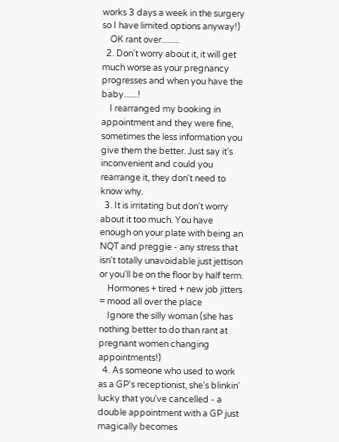works 3 days a week in the surgery so I have limited options anyway!)
    OK rant over.........
  2. Don't worry about it, it will get much worse as your pregnancy progresses and when you have the baby.......!
    I rearranged my booking in appointment and they were fine, sometimes the less information you give them the better. Just say it's inconvenient and could you rearrange it, they don't need to know why.
  3. It is irritating but don't worry about it too much. You have enough on your plate with being an NQT and preggie - any stress that isn't totally unavoidable just jettison or you'll be on the floor by half term.
    Hormones + tired + new job jitters = mood all over the place
    Ignore the silly woman (she has nothing better to do than rant at pregnant women changing appointments!)
  4. As someone who used to work as a GP's receptionist, she's blinkin' lucky that you've cancelled - a double appointment with a GP just magically becomes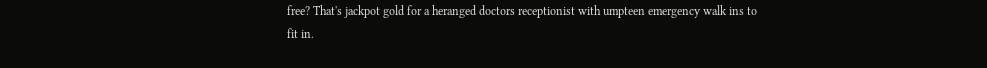free? That's jackpot gold for a heranged doctors receptionist with umpteen emergency walk ins to fit in.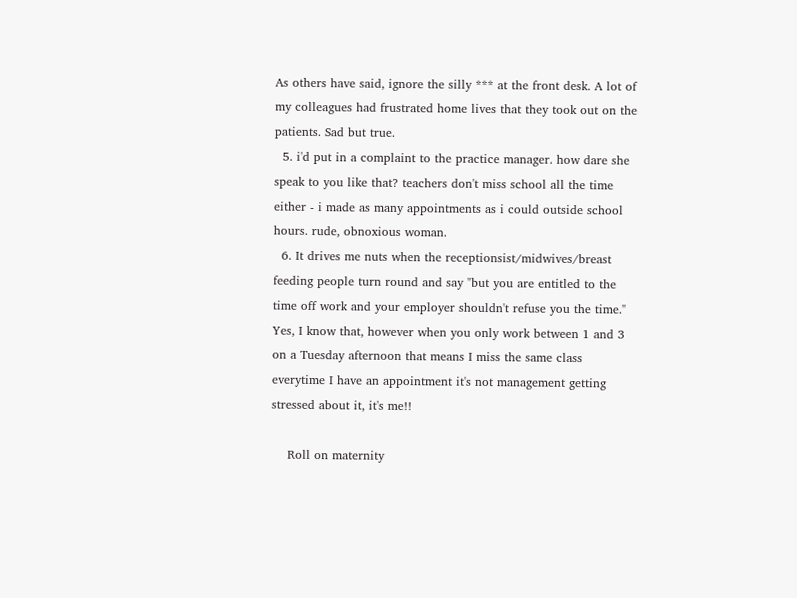As others have said, ignore the silly *** at the front desk. A lot of my colleagues had frustrated home lives that they took out on the patients. Sad but true.
  5. i'd put in a complaint to the practice manager. how dare she speak to you like that? teachers don't miss school all the time either - i made as many appointments as i could outside school hours. rude, obnoxious woman.
  6. It drives me nuts when the receptionsist/midwives/breast feeding people turn round and say "but you are entitled to the time off work and your employer shouldn't refuse you the time." Yes, I know that, however when you only work between 1 and 3 on a Tuesday afternoon that means I miss the same class everytime I have an appointment it's not management getting stressed about it, it's me!!

    Roll on maternity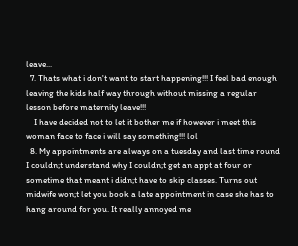leave...
  7. Thats what i don't want to start happening!!! I feel bad enough leaving the kids half way through without missing a regular lesson before maternity leave!!!
    I have decided not to let it bother me if however i meet this woman face to face i will say something!!! lol
  8. My appointments are always on a tuesday and last time round I couldn;t understand why I couldn;t get an appt at four or sometime that meant i didn;t have to skip classes. Turns out midwife won;t let you book a late appointment in case she has to hang around for you. It really annoyed me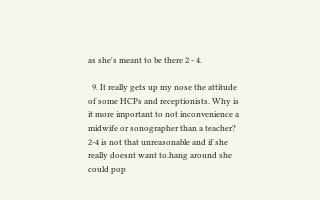as she's meant to be there 2 - 4.

  9. It really gets up my nose the attitude of some HCPs and receptionists. Why is it more important to not inconvenience a midwife or sonographer than a teacher? 2-4 is not that unreasonable and if she really doesnt want to.hang around she could pop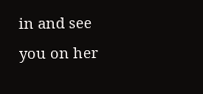in and see you on her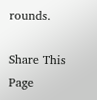rounds.

Share This Page